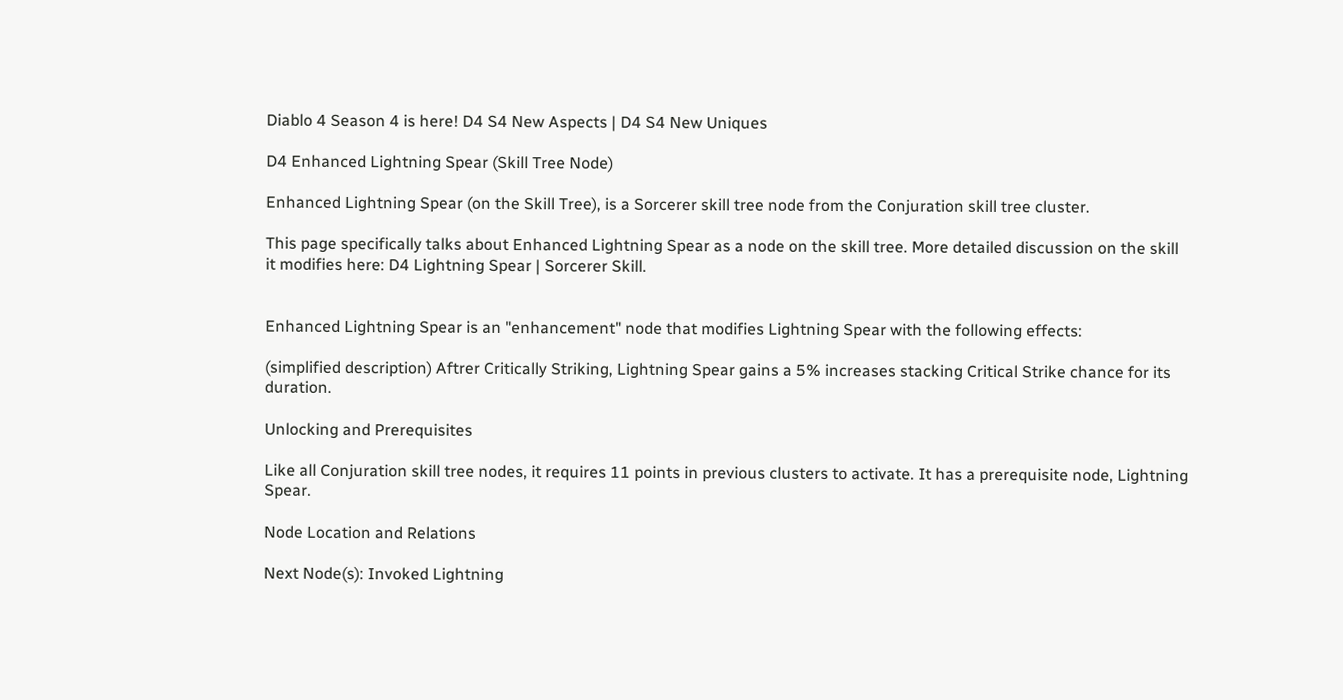Diablo 4 Season 4 is here! D4 S4 New Aspects | D4 S4 New Uniques

D4 Enhanced Lightning Spear (Skill Tree Node)

Enhanced Lightning Spear (on the Skill Tree), is a Sorcerer skill tree node from the Conjuration skill tree cluster.

This page specifically talks about Enhanced Lightning Spear as a node on the skill tree. More detailed discussion on the skill it modifies here: D4 Lightning Spear | Sorcerer Skill.


Enhanced Lightning Spear is an "enhancement" node that modifies Lightning Spear with the following effects:

(simplified description) Aftrer Critically Striking, Lightning Spear gains a 5% increases stacking Critical Strike chance for its duration.

Unlocking and Prerequisites

Like all Conjuration skill tree nodes, it requires 11 points in previous clusters to activate. It has a prerequisite node, Lightning Spear.

Node Location and Relations

Next Node(s): Invoked Lightning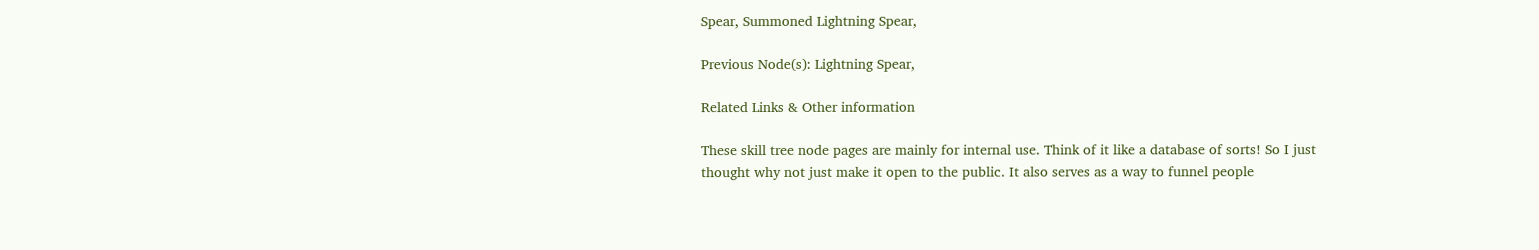Spear, Summoned Lightning Spear,

Previous Node(s): Lightning Spear,

Related Links & Other information

These skill tree node pages are mainly for internal use. Think of it like a database of sorts! So I just thought why not just make it open to the public. It also serves as a way to funnel people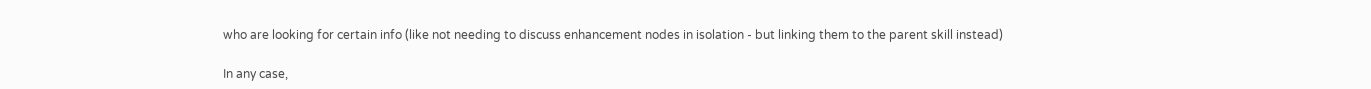who are looking for certain info (like not needing to discuss enhancement nodes in isolation - but linking them to the parent skill instead)

In any case,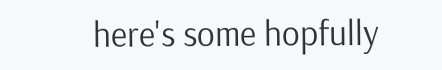here's some hopfully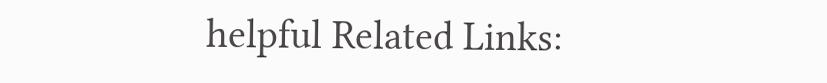helpful Related Links: